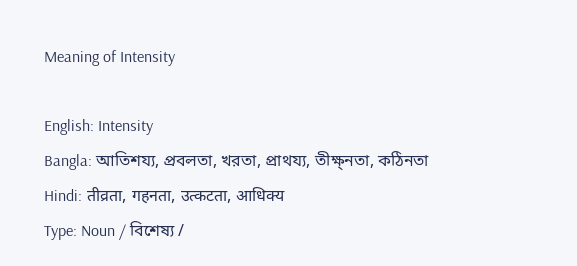Meaning of Intensity

English: Intensity
Bangla: আতিশয্য, প্রবলতা, খরতা, প্রাথয্য, তীক্ষ্নতা, কঠিনতা
Hindi: तीव्रता, गहनता, उत्कटता, आधिक्य
Type: Noun / বিশেষ্য /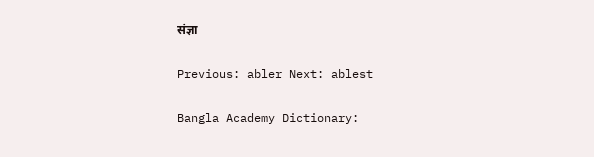संज्ञा

Previous: abler Next: ablest

Bangla Academy Dictionary: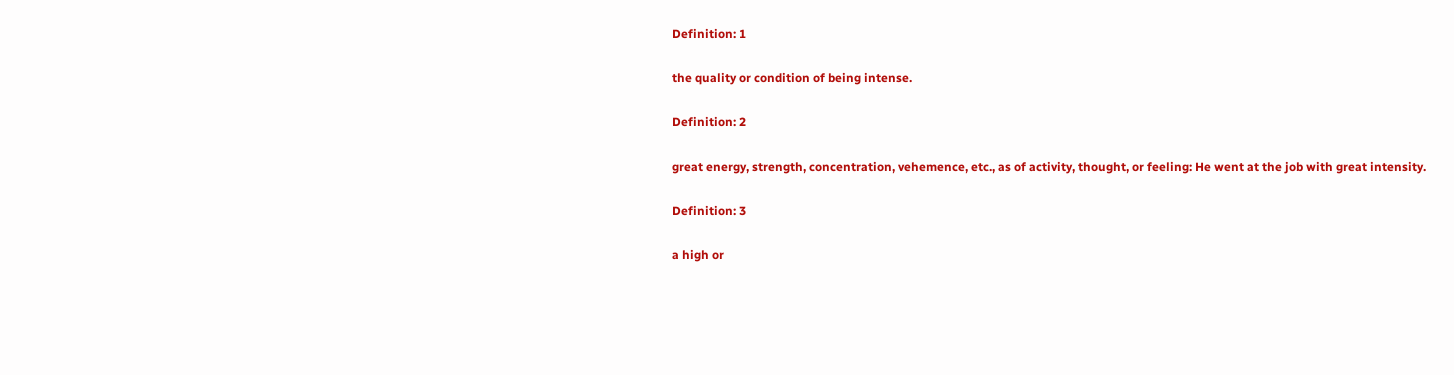Definition: 1

the quality or condition of being intense.

Definition: 2

great energy, strength, concentration, vehemence, etc., as of activity, thought, or feeling: He went at the job with great intensity.

Definition: 3

a high or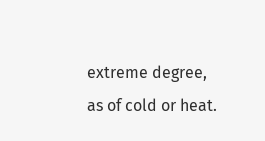extreme degree, as of cold or heat.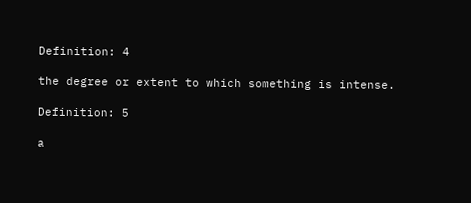Definition: 4

the degree or extent to which something is intense.

Definition: 5

a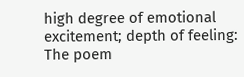high degree of emotional excitement; depth of feeling: The poem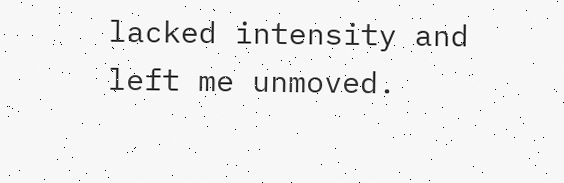lacked intensity and left me unmoved.